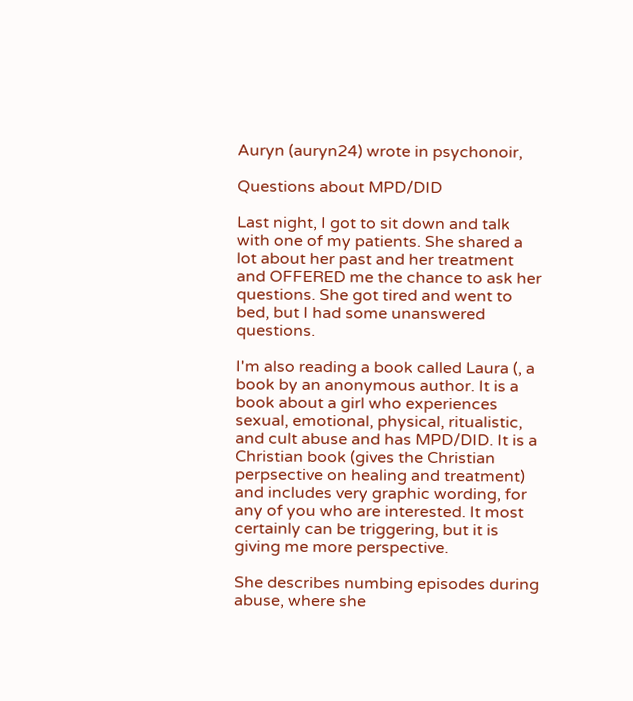Auryn (auryn24) wrote in psychonoir,

Questions about MPD/DID

Last night, I got to sit down and talk with one of my patients. She shared a lot about her past and her treatment and OFFERED me the chance to ask her questions. She got tired and went to bed, but I had some unanswered questions.

I'm also reading a book called Laura (, a book by an anonymous author. It is a book about a girl who experiences sexual, emotional, physical, ritualistic, and cult abuse and has MPD/DID. It is a Christian book (gives the Christian perpsective on healing and treatment) and includes very graphic wording, for any of you who are interested. It most certainly can be triggering, but it is giving me more perspective.

She describes numbing episodes during abuse, where she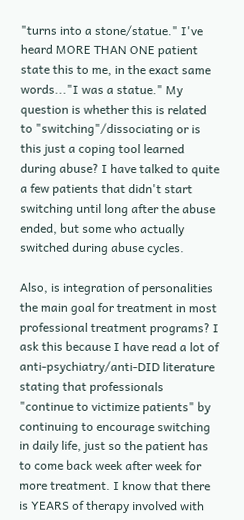"turns into a stone/statue." I've heard MORE THAN ONE patient state this to me, in the exact same words..."I was a statue." My question is whether this is related to "switching"/dissociating or is this just a coping tool learned during abuse? I have talked to quite a few patients that didn't start switching until long after the abuse ended, but some who actually switched during abuse cycles.

Also, is integration of personalities the main goal for treatment in most professional treatment programs? I ask this because I have read a lot of anti-psychiatry/anti-DID literature stating that professionals "continue to victimize patients" by continuing to encourage switching in daily life, just so the patient has to come back week after week for more treatment. I know that there is YEARS of therapy involved with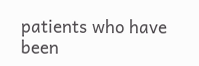patients who have been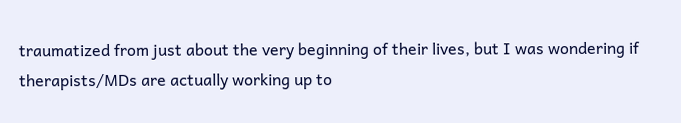traumatized from just about the very beginning of their lives, but I was wondering if therapists/MDs are actually working up to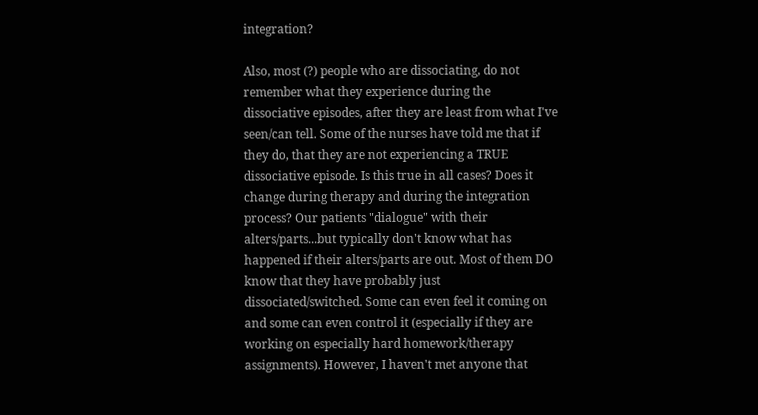integration?

Also, most (?) people who are dissociating, do not remember what they experience during the dissociative episodes, after they are least from what I've seen/can tell. Some of the nurses have told me that if they do, that they are not experiencing a TRUE dissociative episode. Is this true in all cases? Does it change during therapy and during the integration process? Our patients "dialogue" with their alters/parts...but typically don't know what has happened if their alters/parts are out. Most of them DO know that they have probably just dissociated/switched. Some can even feel it coming on and some can even control it (especially if they are working on especially hard homework/therapy assignments). However, I haven't met anyone that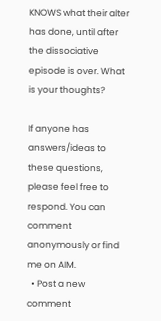KNOWS what their alter has done, until after the dissociative episode is over. What is your thoughts?

If anyone has answers/ideas to these questions, please feel free to respond. You can comment anonymously or find me on AIM.
  • Post a new comment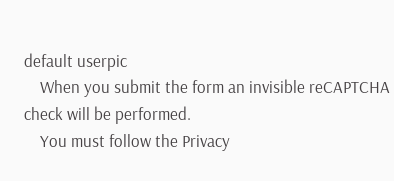default userpic
    When you submit the form an invisible reCAPTCHA check will be performed.
    You must follow the Privacy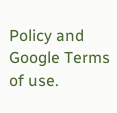Policy and Google Terms of use.